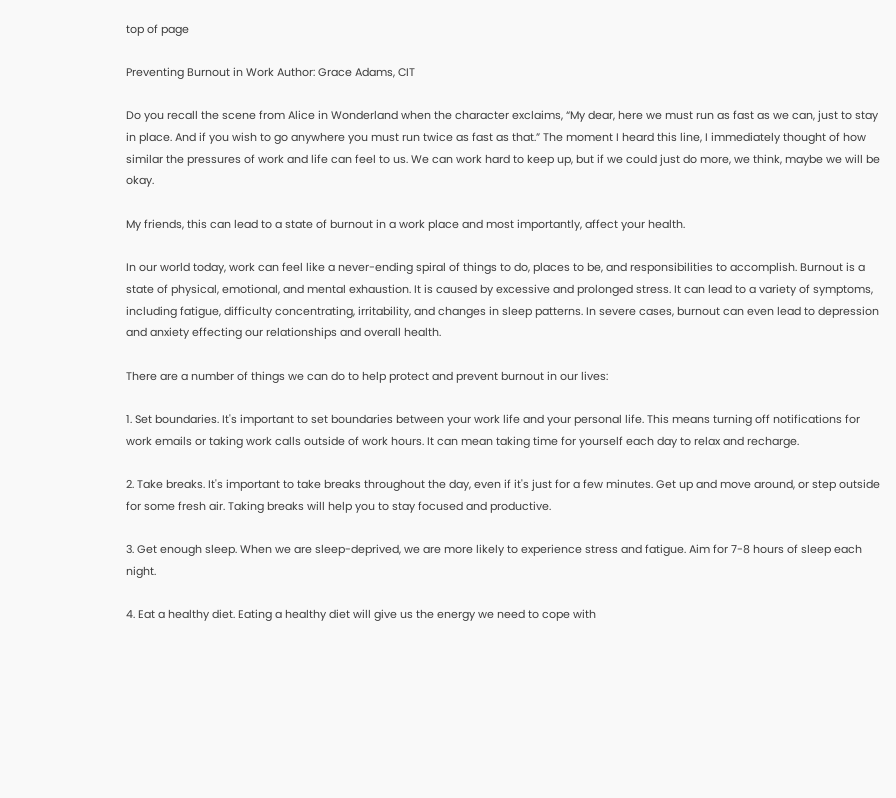top of page

Preventing Burnout in Work Author: Grace Adams, CIT

Do you recall the scene from Alice in Wonderland when the character exclaims, “My dear, here we must run as fast as we can, just to stay in place. And if you wish to go anywhere you must run twice as fast as that.” The moment I heard this line, I immediately thought of how similar the pressures of work and life can feel to us. We can work hard to keep up, but if we could just do more, we think, maybe we will be okay.

My friends, this can lead to a state of burnout in a work place and most importantly, affect your health.

In our world today, work can feel like a never-ending spiral of things to do, places to be, and responsibilities to accomplish. Burnout is a state of physical, emotional, and mental exhaustion. It is caused by excessive and prolonged stress. It can lead to a variety of symptoms, including fatigue, difficulty concentrating, irritability, and changes in sleep patterns. In severe cases, burnout can even lead to depression and anxiety effecting our relationships and overall health.

There are a number of things we can do to help protect and prevent burnout in our lives:

1. Set boundaries. It's important to set boundaries between your work life and your personal life. This means turning off notifications for work emails or taking work calls outside of work hours. It can mean taking time for yourself each day to relax and recharge.

2. Take breaks. It's important to take breaks throughout the day, even if it's just for a few minutes. Get up and move around, or step outside for some fresh air. Taking breaks will help you to stay focused and productive.

3. Get enough sleep. When we are sleep-deprived, we are more likely to experience stress and fatigue. Aim for 7-8 hours of sleep each night.

4. Eat a healthy diet. Eating a healthy diet will give us the energy we need to cope with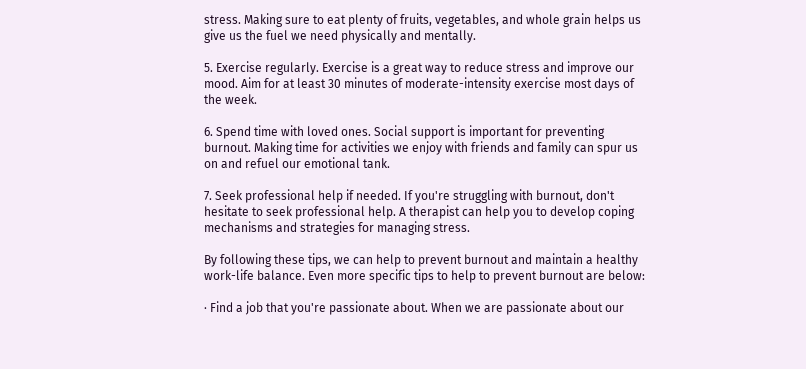stress. Making sure to eat plenty of fruits, vegetables, and whole grain helps us give us the fuel we need physically and mentally.

5. Exercise regularly. Exercise is a great way to reduce stress and improve our mood. Aim for at least 30 minutes of moderate-intensity exercise most days of the week.

6. Spend time with loved ones. Social support is important for preventing burnout. Making time for activities we enjoy with friends and family can spur us on and refuel our emotional tank.

7. Seek professional help if needed. If you're struggling with burnout, don't hesitate to seek professional help. A therapist can help you to develop coping mechanisms and strategies for managing stress.

By following these tips, we can help to prevent burnout and maintain a healthy work-life balance. Even more specific tips to help to prevent burnout are below:

· Find a job that you're passionate about. When we are passionate about our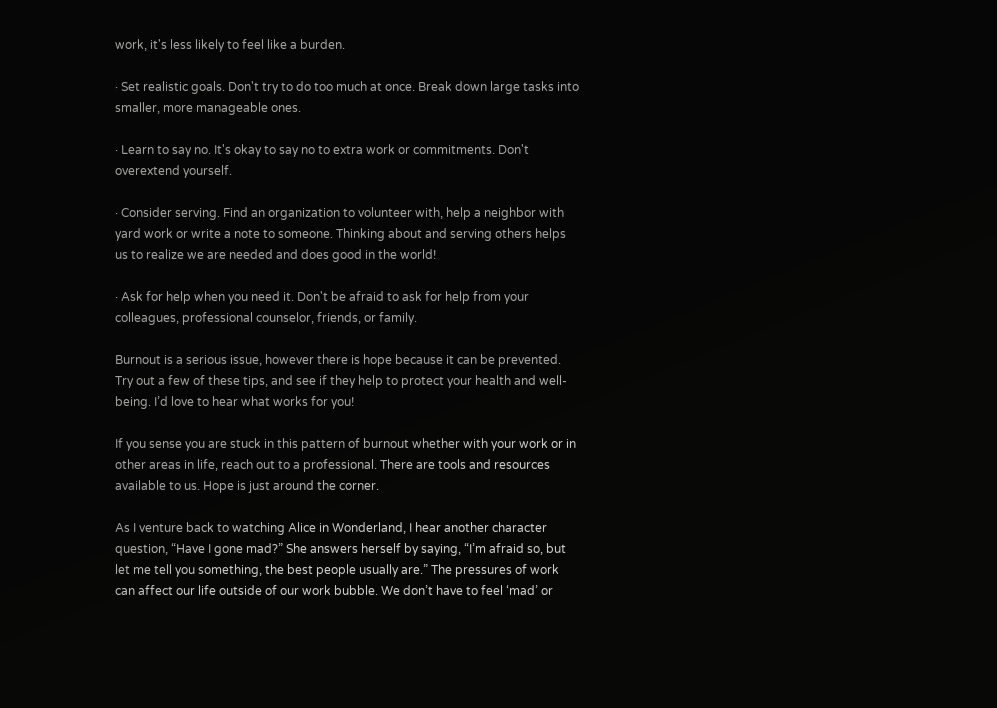work, it's less likely to feel like a burden.

· Set realistic goals. Don't try to do too much at once. Break down large tasks into smaller, more manageable ones.

· Learn to say no. It's okay to say no to extra work or commitments. Don't overextend yourself.

· Consider serving. Find an organization to volunteer with, help a neighbor with yard work or write a note to someone. Thinking about and serving others helps us to realize we are needed and does good in the world!

· Ask for help when you need it. Don't be afraid to ask for help from your colleagues, professional counselor, friends, or family.

Burnout is a serious issue, however there is hope because it can be prevented. Try out a few of these tips, and see if they help to protect your health and well-being. I’d love to hear what works for you!

If you sense you are stuck in this pattern of burnout whether with your work or in other areas in life, reach out to a professional. There are tools and resources available to us. Hope is just around the corner.

As I venture back to watching Alice in Wonderland, I hear another character question, “Have I gone mad?” She answers herself by saying, “I’m afraid so, but let me tell you something, the best people usually are.” The pressures of work can affect our life outside of our work bubble. We don’t have to feel ‘mad’ or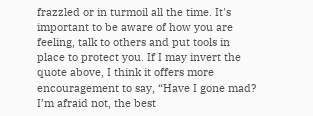frazzled or in turmoil all the time. It's important to be aware of how you are feeling, talk to others and put tools in place to protect you. If I may invert the quote above, I think it offers more encouragement to say, “Have I gone mad? I’m afraid not, the best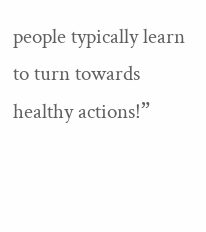people typically learn to turn towards healthy actions!”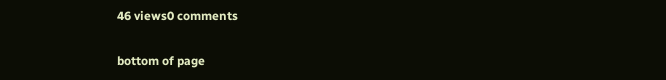46 views0 comments


bottom of page